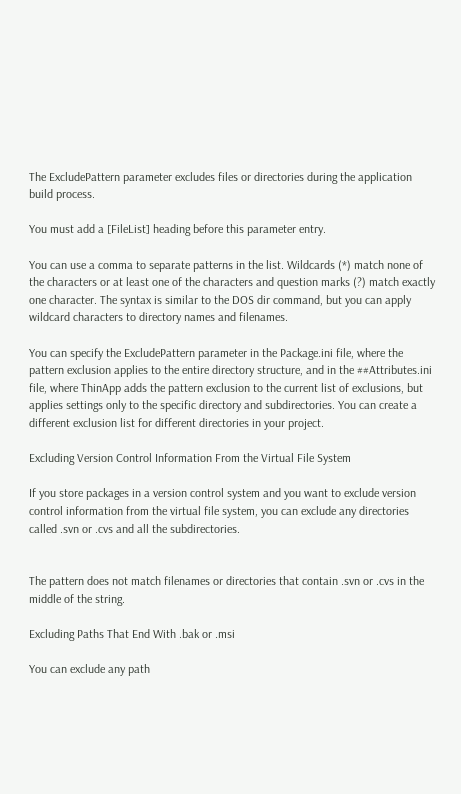The ExcludePattern parameter excludes files or directories during the application build process.

You must add a [FileList] heading before this parameter entry.

You can use a comma to separate patterns in the list. Wildcards (*) match none of the characters or at least one of the characters and question marks (?) match exactly one character. The syntax is similar to the DOS dir command, but you can apply wildcard characters to directory names and filenames.

You can specify the ExcludePattern parameter in the Package.ini file, where the pattern exclusion applies to the entire directory structure, and in the ##Attributes.ini file, where ThinApp adds the pattern exclusion to the current list of exclusions, but applies settings only to the specific directory and subdirectories. You can create a different exclusion list for different directories in your project.

Excluding Version Control Information From the Virtual File System

If you store packages in a version control system and you want to exclude version control information from the virtual file system, you can exclude any directories called .svn or .cvs and all the subdirectories.


The pattern does not match filenames or directories that contain .svn or .cvs in the middle of the string.

Excluding Paths That End With .bak or .msi

You can exclude any path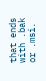that ends with .bak or .msi.